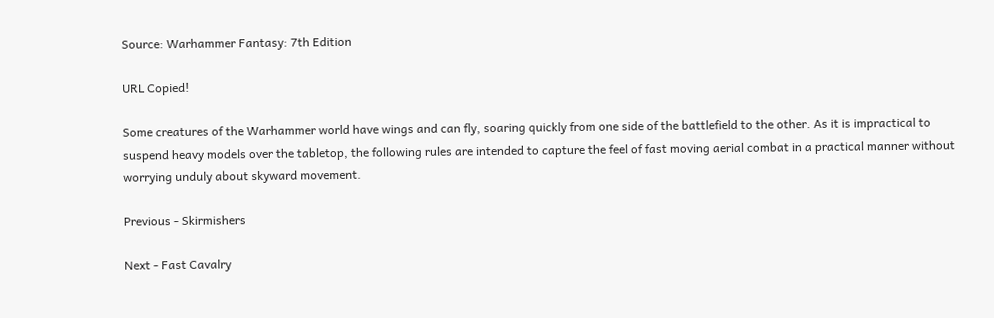Source: Warhammer Fantasy: 7th Edition

URL Copied!

Some creatures of the Warhammer world have wings and can fly, soaring quickly from one side of the battlefield to the other. As it is impractical to suspend heavy models over the tabletop, the following rules are intended to capture the feel of fast moving aerial combat in a practical manner without worrying unduly about skyward movement.

Previous - Skirmishers

Next - Fast Cavalry